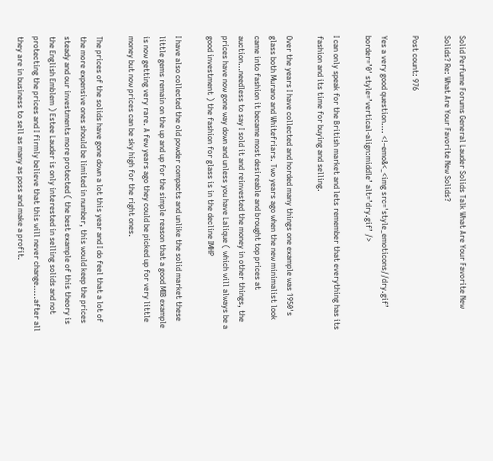Solid Perfume Forums General Lauder Solids Talk What Are Your Favorite New Solids? Re: What Are Your Favorite New Solids?

Post count: 976

Yes a very good question…. <!–emo&<_<img src='style_emoticons//dry.gif’ border=’0′ style=’vertical-align:middle’ alt=’dry.gif’ />

I can only speak for the British market and lets remember that everything has its fashion and its time for buying and selling.

Over the years I have collected and horded many things one example was 1950's glass both Murano and Whitefriars. Two years ago when the new minimalist look came into fashion it became most desireable and brought top prices at auction…needless to say I sold it and reinvested the money in other things, the prices have now gone way down and unless you have Lalique ( which will always be a good investment ) the fashion for glass is in the decline IMHP

I have also collected the old powder compacts and unlike the solid market these little gems remain on the up and up for the simple reason that a good MIB example is now getting very rare. A few years ago they could be picked up for very little money but now prices can be sky high for the right ones.

The prices of the solids have gone down a lot this year and I do feel that a lot of the more expensive ones should be limited in number, this would keep the prices steady and our investments more protected ( the best example of this theory is the English Emblem ) Estee Lauder is only interested in selling solids and not protecting the prices and I firmly believe that this will never change…..after all they are in business to sell as many as poss and make a profit.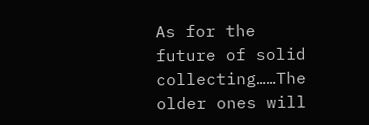As for the future of solid collecting……The older ones will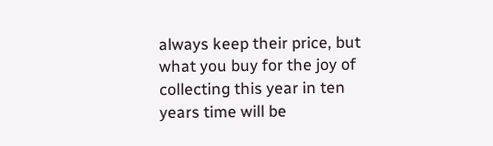always keep their price, but what you buy for the joy of collecting this year in ten years time will be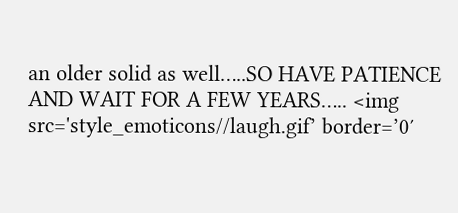an older solid as well…..SO HAVE PATIENCE AND WAIT FOR A FEW YEARS….. <img src='style_emoticons//laugh.gif’ border=’0′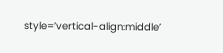style=’vertical-align:middle’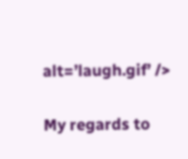alt=’laugh.gif’ />

My regards to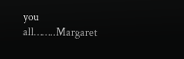you all……..Margaret